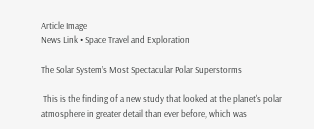Article Image
News Link • Space Travel and Exploration

The Solar System’s Most Spectacular Polar Superstorms

 This is the finding of a new study that looked at the planet's polar atmosphere in greater detail than ever before, which was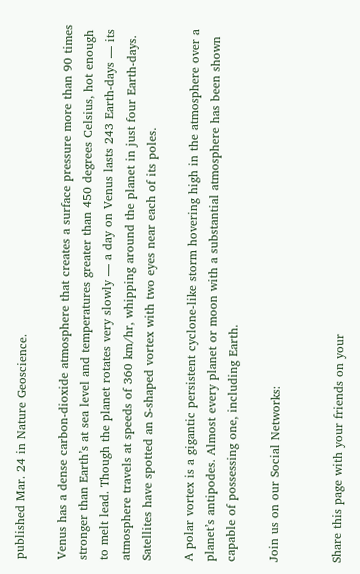published Mar. 24 in Nature Geoscience.

Venus has a dense carbon-dioxide atmosphere that creates a surface pressure more than 90 times stronger than Earth’s at sea level and temperatures greater than 450 degrees Celsius, hot enough to melt lead. Though the planet rotates very slowly — a day on Venus lasts 243 Earth-days — its atmosphere travels at speeds of 360 km/hr, whipping around the planet in just four Earth-days. Satellites have spotted an S-shaped vortex with two eyes near each of its poles.

A polar vortex is a gigantic persistent cyclone-like storm hovering high in the atmosphere over a planet’s antipodes. Almost every planet or moon with a substantial atmosphere has been shown capable of possessing one, including Earth.

Join us on our Social Networks:


Share this page with your friends on your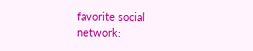favorite social network: